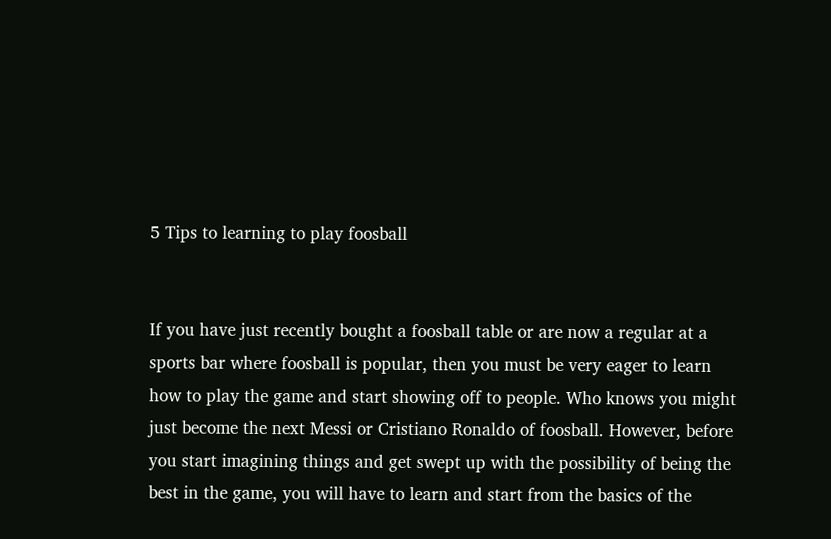5 Tips to learning to play foosball


If you have just recently bought a foosball table or are now a regular at a sports bar where foosball is popular, then you must be very eager to learn how to play the game and start showing off to people. Who knows you might just become the next Messi or Cristiano Ronaldo of foosball. However, before you start imagining things and get swept up with the possibility of being the best in the game, you will have to learn and start from the basics of the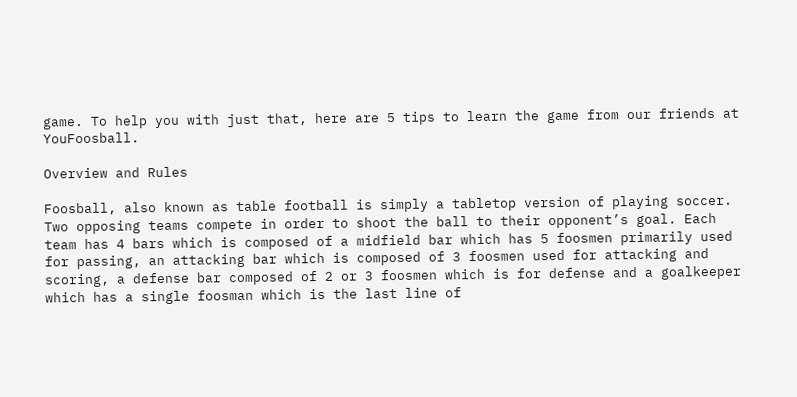game. To help you with just that, here are 5 tips to learn the game from our friends at YouFoosball.

Overview and Rules

Foosball, also known as table football is simply a tabletop version of playing soccer. Two opposing teams compete in order to shoot the ball to their opponent’s goal. Each team has 4 bars which is composed of a midfield bar which has 5 foosmen primarily used for passing, an attacking bar which is composed of 3 foosmen used for attacking and scoring, a defense bar composed of 2 or 3 foosmen which is for defense and a goalkeeper which has a single foosman which is the last line of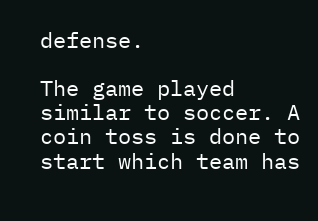defense.

The game played similar to soccer. A coin toss is done to start which team has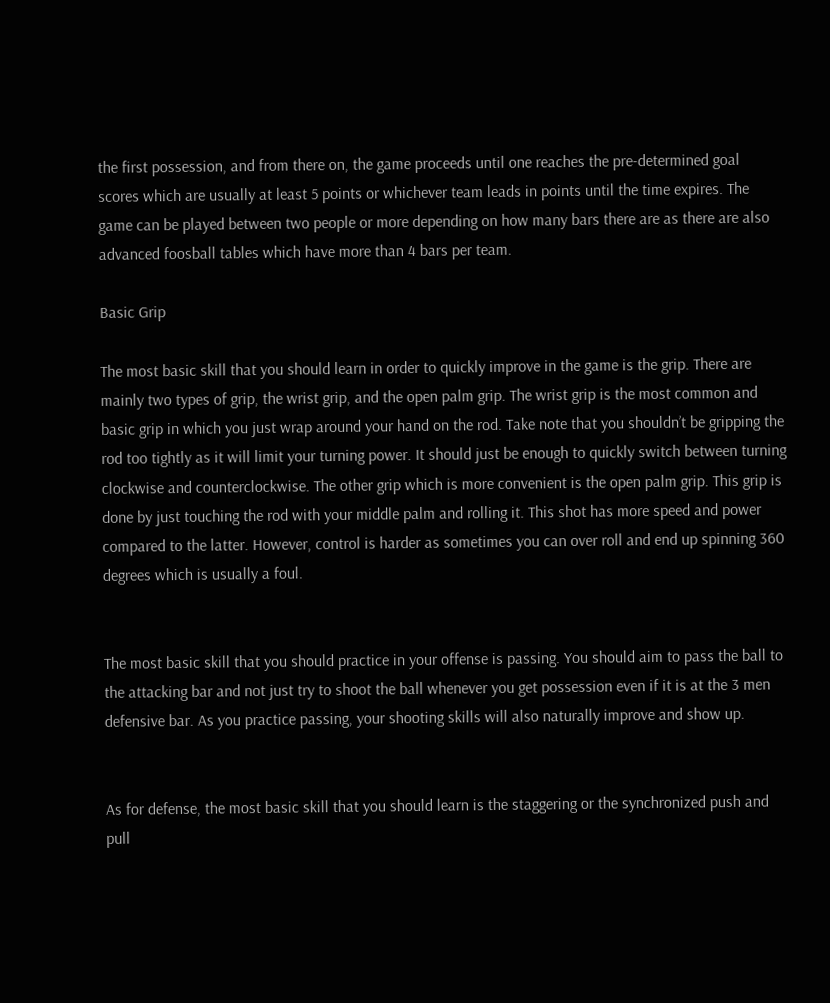the first possession, and from there on, the game proceeds until one reaches the pre-determined goal scores which are usually at least 5 points or whichever team leads in points until the time expires. The game can be played between two people or more depending on how many bars there are as there are also advanced foosball tables which have more than 4 bars per team.

Basic Grip

The most basic skill that you should learn in order to quickly improve in the game is the grip. There are mainly two types of grip, the wrist grip, and the open palm grip. The wrist grip is the most common and basic grip in which you just wrap around your hand on the rod. Take note that you shouldn’t be gripping the rod too tightly as it will limit your turning power. It should just be enough to quickly switch between turning clockwise and counterclockwise. The other grip which is more convenient is the open palm grip. This grip is done by just touching the rod with your middle palm and rolling it. This shot has more speed and power compared to the latter. However, control is harder as sometimes you can over roll and end up spinning 360 degrees which is usually a foul.


The most basic skill that you should practice in your offense is passing. You should aim to pass the ball to the attacking bar and not just try to shoot the ball whenever you get possession even if it is at the 3 men defensive bar. As you practice passing, your shooting skills will also naturally improve and show up.


As for defense, the most basic skill that you should learn is the staggering or the synchronized push and pull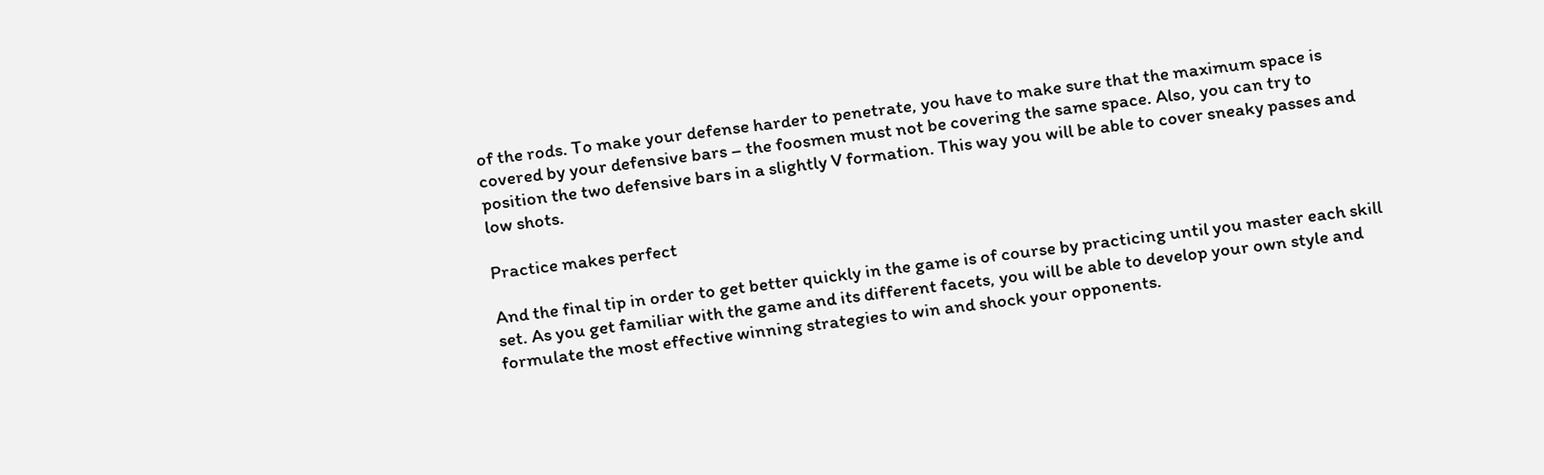of the rods. To make your defense harder to penetrate, you have to make sure that the maximum space is covered by your defensive bars – the foosmen must not be covering the same space. Also, you can try to position the two defensive bars in a slightly V formation. This way you will be able to cover sneaky passes and low shots.

Practice makes perfect

And the final tip in order to get better quickly in the game is of course by practicing until you master each skill set. As you get familiar with the game and its different facets, you will be able to develop your own style and formulate the most effective winning strategies to win and shock your opponents.